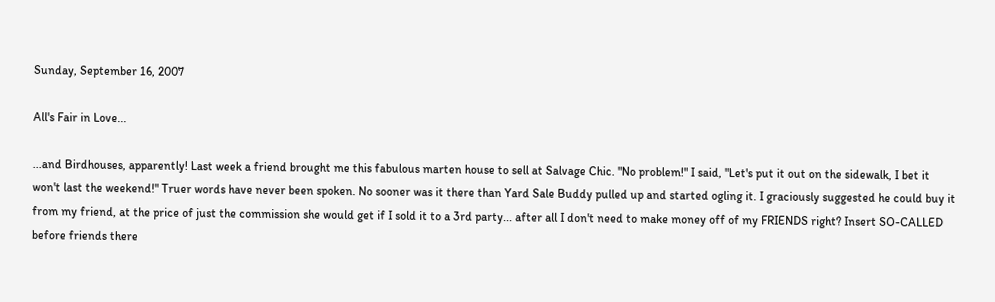Sunday, September 16, 2007

All's Fair in Love...

...and Birdhouses, apparently! Last week a friend brought me this fabulous marten house to sell at Salvage Chic. "No problem!" I said, "Let's put it out on the sidewalk, I bet it won't last the weekend!" Truer words have never been spoken. No sooner was it there than Yard Sale Buddy pulled up and started ogling it. I graciously suggested he could buy it from my friend, at the price of just the commission she would get if I sold it to a 3rd party... after all I don't need to make money off of my FRIENDS right? Insert SO-CALLED before friends there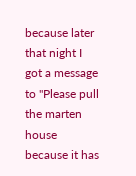because later that night I got a message to "Please pull the marten house because it has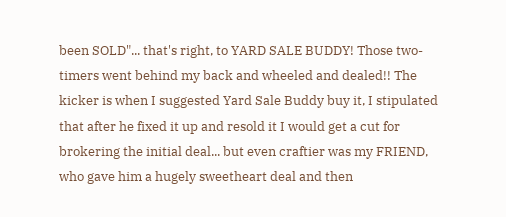been SOLD"... that's right, to YARD SALE BUDDY! Those two-timers went behind my back and wheeled and dealed!! The kicker is when I suggested Yard Sale Buddy buy it, I stipulated that after he fixed it up and resold it I would get a cut for brokering the initial deal... but even craftier was my FRIEND, who gave him a hugely sweetheart deal and then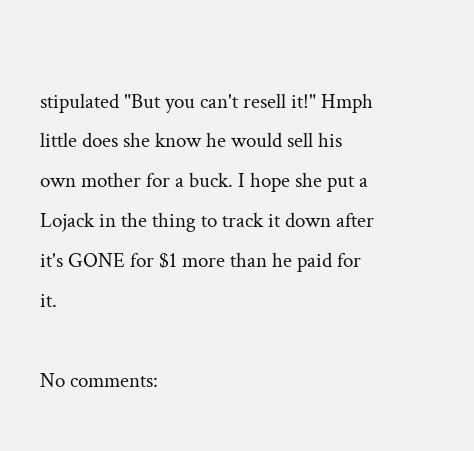stipulated "But you can't resell it!" Hmph little does she know he would sell his own mother for a buck. I hope she put a Lojack in the thing to track it down after it's GONE for $1 more than he paid for it.

No comments: